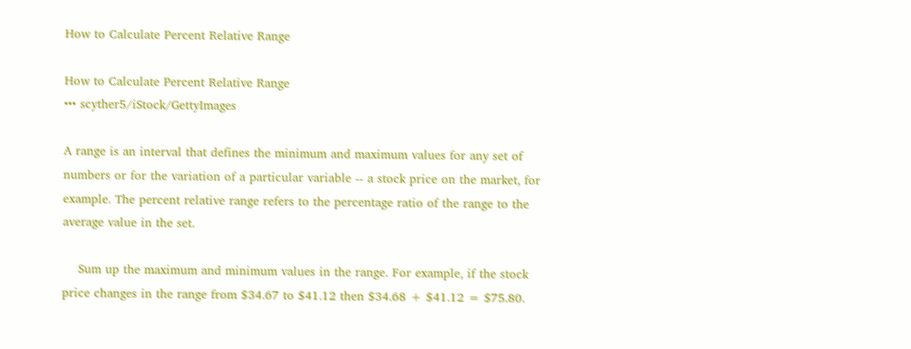How to Calculate Percent Relative Range

How to Calculate Percent Relative Range
••• scyther5/iStock/GettyImages

A range is an interval that defines the minimum and maximum values for any set of numbers or for the variation of a particular variable -- a stock price on the market, for example. The percent relative range refers to the percentage ratio of the range to the average value in the set.

    Sum up the maximum and minimum values in the range. For example, if the stock price changes in the range from $34.67 to $41.12 then $34.68 + $41.12 = $75.80.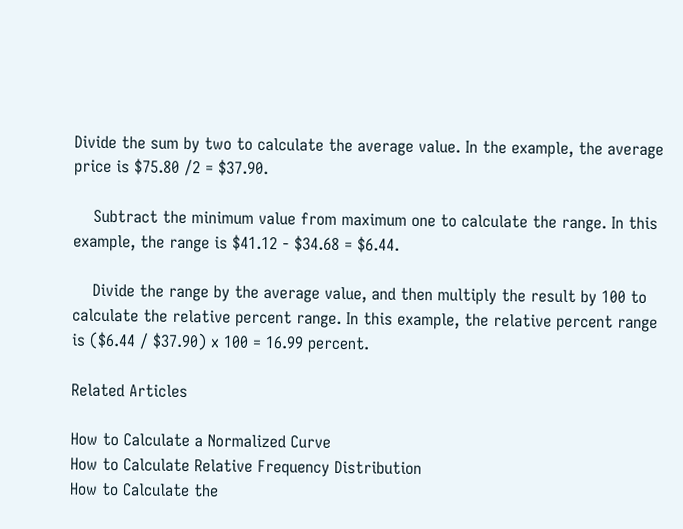Divide the sum by two to calculate the average value. In the example, the average price is $75.80 /2 = $37.90.

    Subtract the minimum value from maximum one to calculate the range. In this example, the range is $41.12 - $34.68 = $6.44.

    Divide the range by the average value, and then multiply the result by 100 to calculate the relative percent range. In this example, the relative percent range is ($6.44 / $37.90) x 100 = 16.99 percent.

Related Articles

How to Calculate a Normalized Curve
How to Calculate Relative Frequency Distribution
How to Calculate the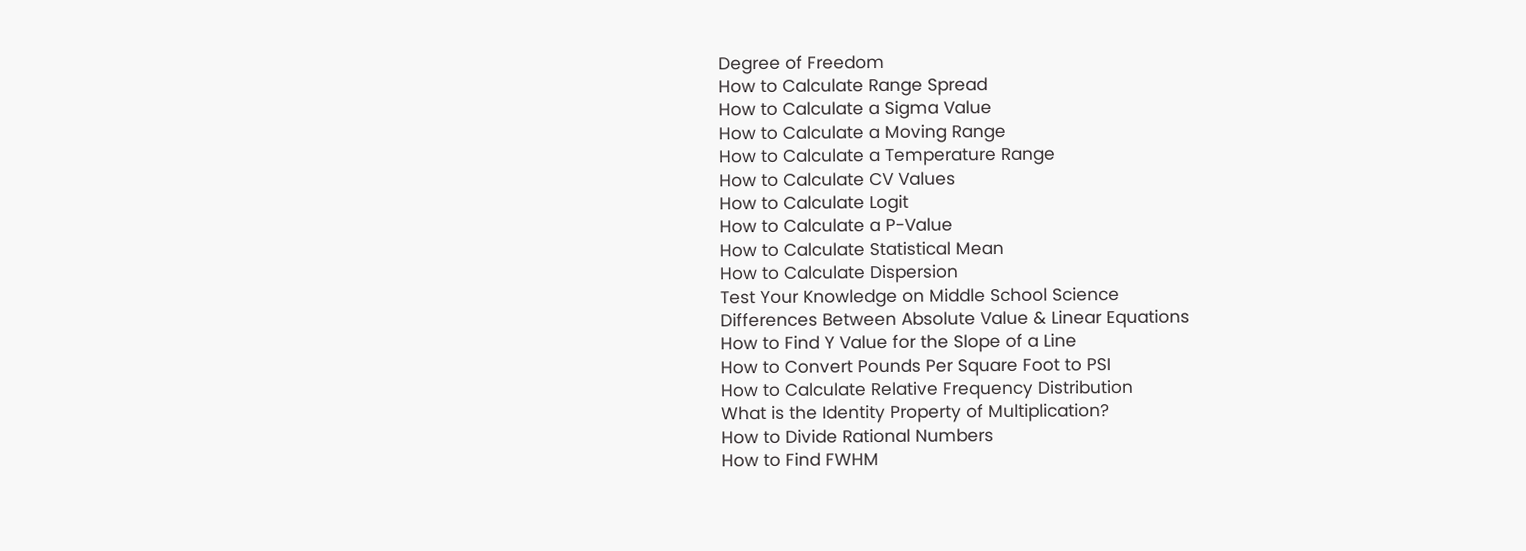Degree of Freedom
How to Calculate Range Spread
How to Calculate a Sigma Value
How to Calculate a Moving Range
How to Calculate a Temperature Range
How to Calculate CV Values
How to Calculate Logit
How to Calculate a P-Value
How to Calculate Statistical Mean
How to Calculate Dispersion
Test Your Knowledge on Middle School Science
Differences Between Absolute Value & Linear Equations
How to Find Y Value for the Slope of a Line
How to Convert Pounds Per Square Foot to PSI
How to Calculate Relative Frequency Distribution
What is the Identity Property of Multiplication?
How to Divide Rational Numbers
How to Find FWHM